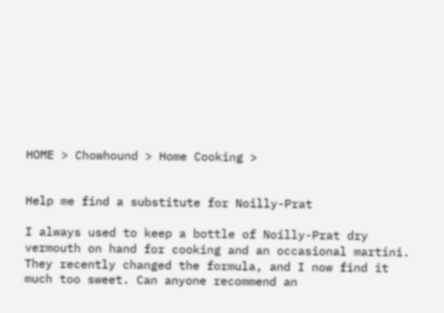HOME > Chowhound > Home Cooking >


Help me find a substitute for Noilly-Prat

I always used to keep a bottle of Noilly-Prat dry vermouth on hand for cooking and an occasional martini. They recently changed the formula, and I now find it much too sweet. Can anyone recommend an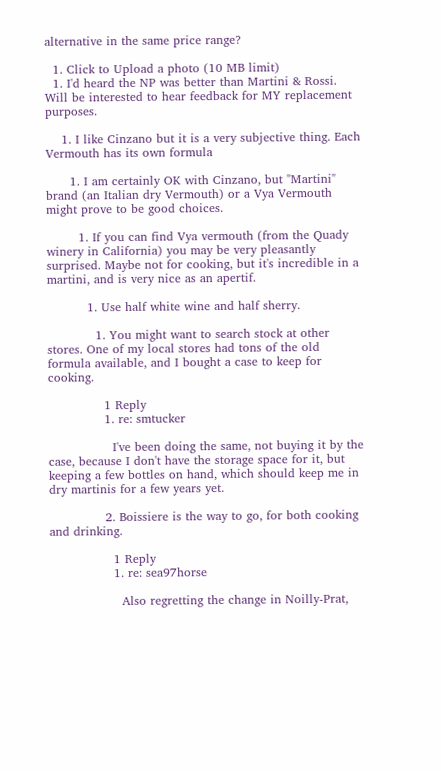alternative in the same price range?

  1. Click to Upload a photo (10 MB limit)
  1. I'd heard the NP was better than Martini & Rossi. Will be interested to hear feedback for MY replacement purposes.

    1. I like Cinzano but it is a very subjective thing. Each Vermouth has its own formula

      1. I am certainly OK with Cinzano, but "Martini" brand (an Italian dry Vermouth) or a Vya Vermouth might prove to be good choices.

        1. If you can find Vya vermouth (from the Quady winery in California) you may be very pleasantly surprised. Maybe not for cooking, but it's incredible in a martini, and is very nice as an apertif.

          1. Use half white wine and half sherry.

            1. You might want to search stock at other stores. One of my local stores had tons of the old formula available, and I bought a case to keep for cooking.

              1 Reply
              1. re: smtucker

                I've been doing the same, not buying it by the case, because I don't have the storage space for it, but keeping a few bottles on hand, which should keep me in dry martinis for a few years yet.

              2. Boissiere is the way to go, for both cooking and drinking.

                1 Reply
                1. re: sea97horse

                  Also regretting the change in Noilly-Prat,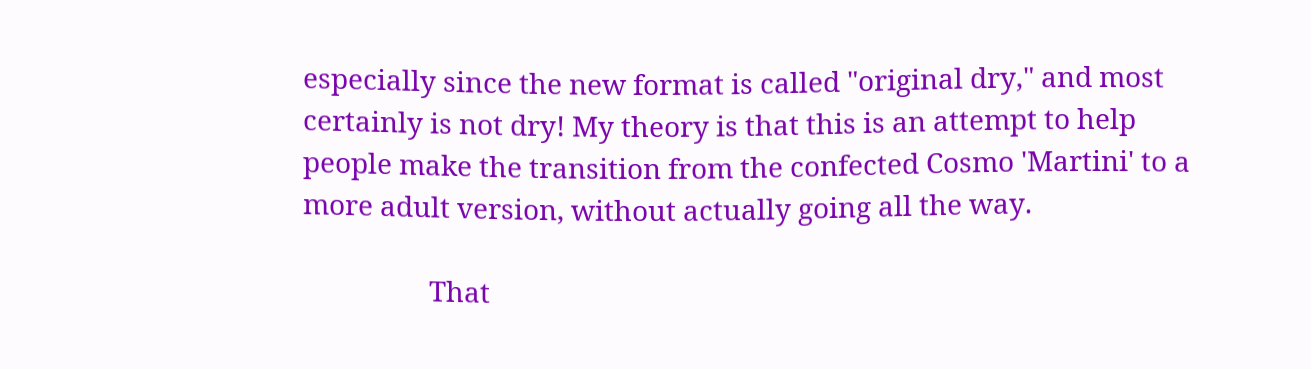especially since the new format is called "original dry," and most certainly is not dry! My theory is that this is an attempt to help people make the transition from the confected Cosmo 'Martini' to a more adult version, without actually going all the way.

                  That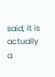said, it is actually a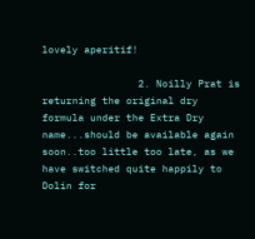lovely aperitif!

                2. Noilly Prat is returning the original dry formula under the Extra Dry name...should be available again soon..too little too late, as we have switched quite happily to Dolin for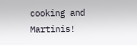cooking and Martinis!